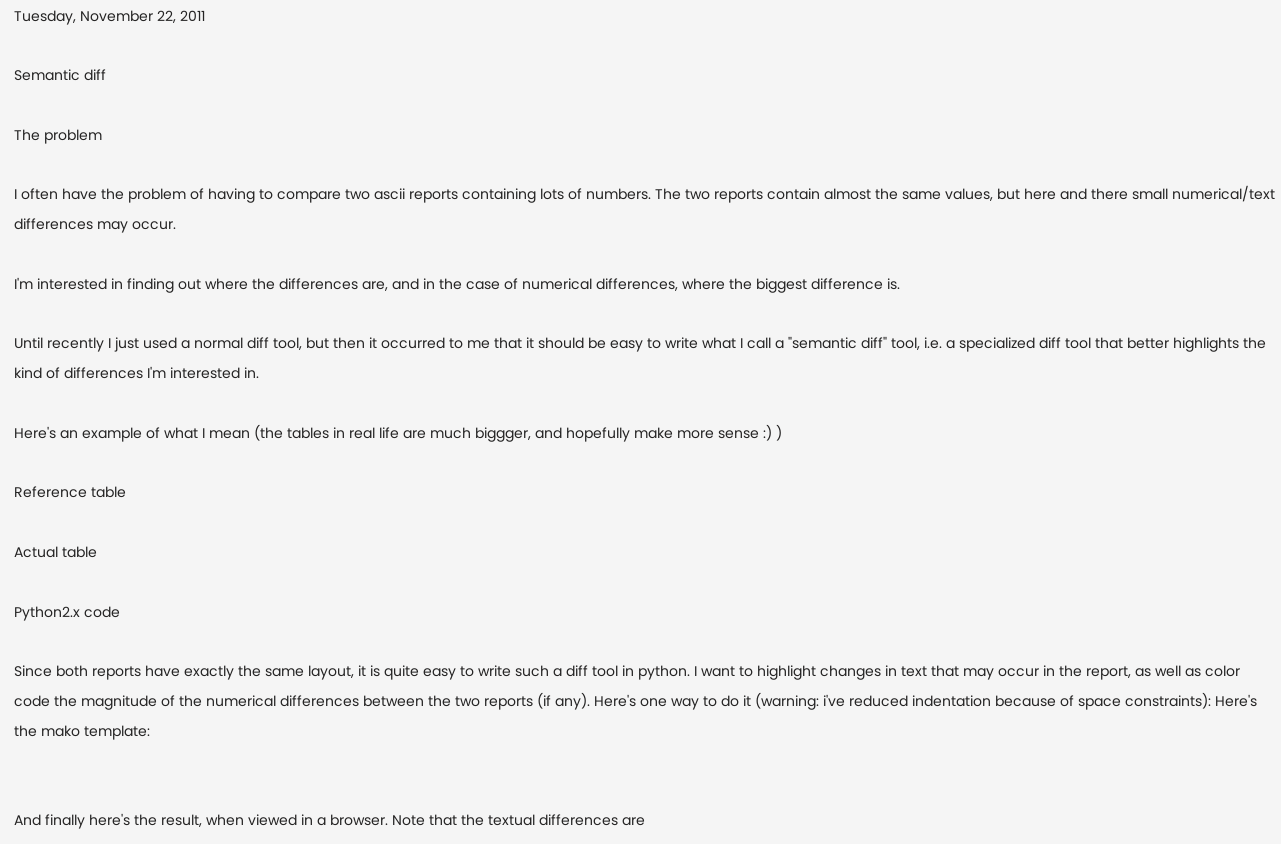Tuesday, November 22, 2011

Semantic diff

The problem

I often have the problem of having to compare two ascii reports containing lots of numbers. The two reports contain almost the same values, but here and there small numerical/text differences may occur.

I'm interested in finding out where the differences are, and in the case of numerical differences, where the biggest difference is.

Until recently I just used a normal diff tool, but then it occurred to me that it should be easy to write what I call a "semantic diff" tool, i.e. a specialized diff tool that better highlights the kind of differences I'm interested in.

Here's an example of what I mean (the tables in real life are much biggger, and hopefully make more sense :) )

Reference table

Actual table

Python2.x code

Since both reports have exactly the same layout, it is quite easy to write such a diff tool in python. I want to highlight changes in text that may occur in the report, as well as color code the magnitude of the numerical differences between the two reports (if any). Here's one way to do it (warning: i've reduced indentation because of space constraints): Here's the mako template:


And finally here's the result, when viewed in a browser. Note that the textual differences are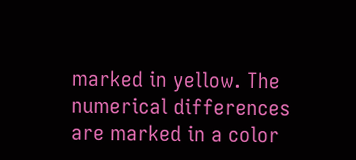marked in yellow. The numerical differences are marked in a color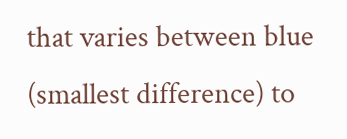that varies between blue (smallest difference) to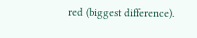red (biggest difference).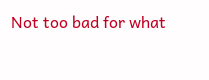Not too bad for what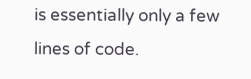is essentially only a few lines of code.